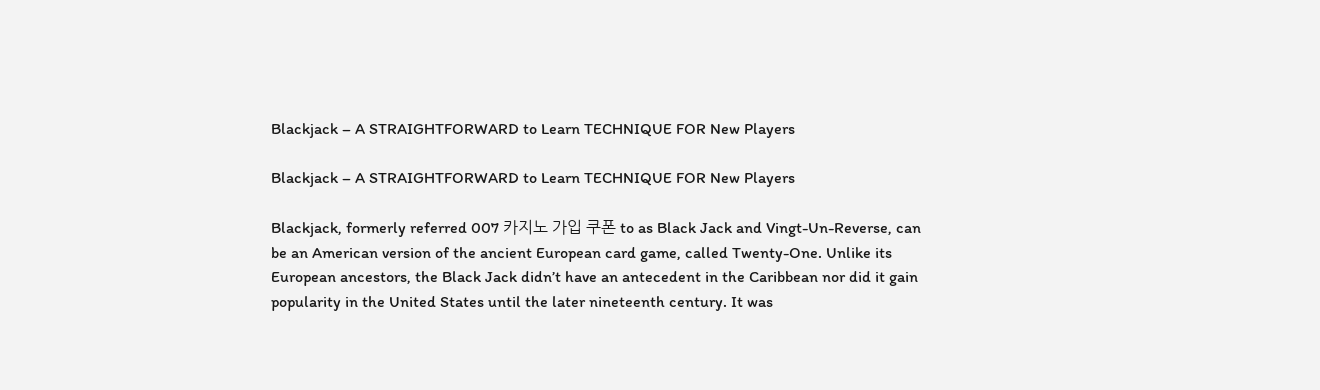Blackjack – A STRAIGHTFORWARD to Learn TECHNIQUE FOR New Players

Blackjack – A STRAIGHTFORWARD to Learn TECHNIQUE FOR New Players

Blackjack, formerly referred 007 카지노 가입 쿠폰 to as Black Jack and Vingt-Un-Reverse, can be an American version of the ancient European card game, called Twenty-One. Unlike its European ancestors, the Black Jack didn’t have an antecedent in the Caribbean nor did it gain popularity in the United States until the later nineteenth century. It was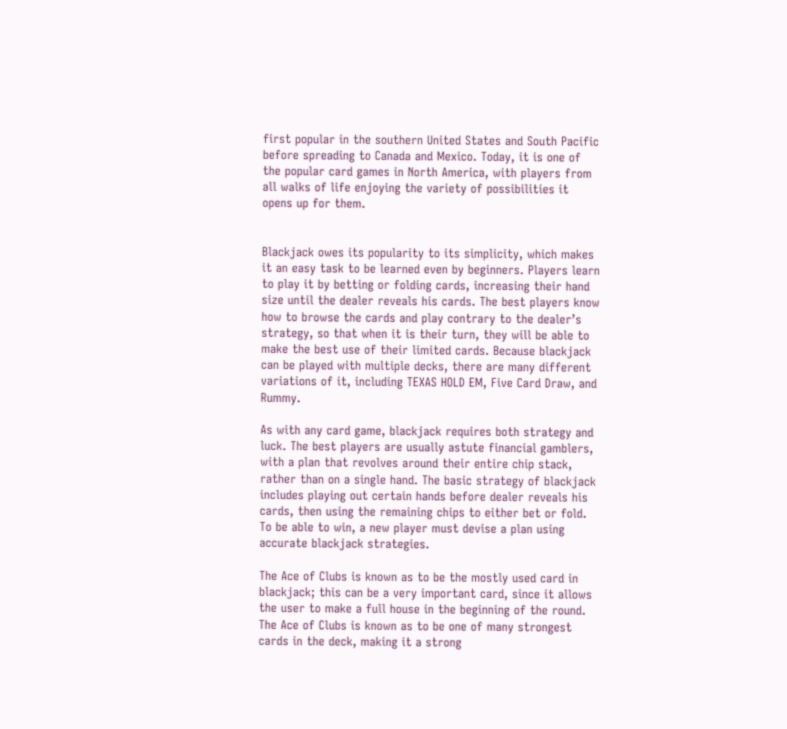first popular in the southern United States and South Pacific before spreading to Canada and Mexico. Today, it is one of the popular card games in North America, with players from all walks of life enjoying the variety of possibilities it opens up for them.


Blackjack owes its popularity to its simplicity, which makes it an easy task to be learned even by beginners. Players learn to play it by betting or folding cards, increasing their hand size until the dealer reveals his cards. The best players know how to browse the cards and play contrary to the dealer’s strategy, so that when it is their turn, they will be able to make the best use of their limited cards. Because blackjack can be played with multiple decks, there are many different variations of it, including TEXAS HOLD EM, Five Card Draw, and Rummy.

As with any card game, blackjack requires both strategy and luck. The best players are usually astute financial gamblers, with a plan that revolves around their entire chip stack, rather than on a single hand. The basic strategy of blackjack includes playing out certain hands before dealer reveals his cards, then using the remaining chips to either bet or fold. To be able to win, a new player must devise a plan using accurate blackjack strategies.

The Ace of Clubs is known as to be the mostly used card in blackjack; this can be a very important card, since it allows the user to make a full house in the beginning of the round. The Ace of Clubs is known as to be one of many strongest cards in the deck, making it a strong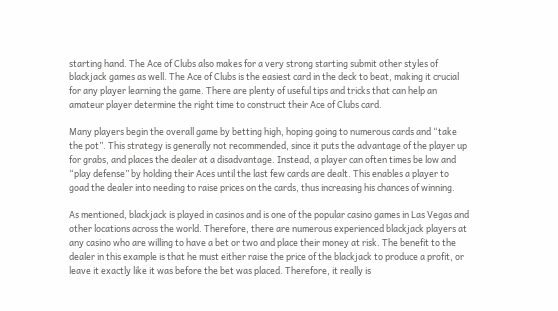starting hand. The Ace of Clubs also makes for a very strong starting submit other styles of blackjack games as well. The Ace of Clubs is the easiest card in the deck to beat, making it crucial for any player learning the game. There are plenty of useful tips and tricks that can help an amateur player determine the right time to construct their Ace of Clubs card.

Many players begin the overall game by betting high, hoping going to numerous cards and “take the pot”. This strategy is generally not recommended, since it puts the advantage of the player up for grabs, and places the dealer at a disadvantage. Instead, a player can often times be low and “play defense” by holding their Aces until the last few cards are dealt. This enables a player to goad the dealer into needing to raise prices on the cards, thus increasing his chances of winning.

As mentioned, blackjack is played in casinos and is one of the popular casino games in Las Vegas and other locations across the world. Therefore, there are numerous experienced blackjack players at any casino who are willing to have a bet or two and place their money at risk. The benefit to the dealer in this example is that he must either raise the price of the blackjack to produce a profit, or leave it exactly like it was before the bet was placed. Therefore, it really is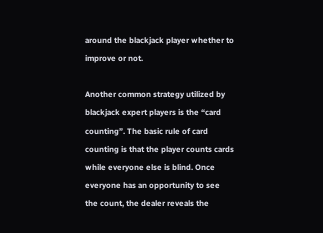around the blackjack player whether to improve or not.

Another common strategy utilized by blackjack expert players is the “card counting”. The basic rule of card counting is that the player counts cards while everyone else is blind. Once everyone has an opportunity to see the count, the dealer reveals the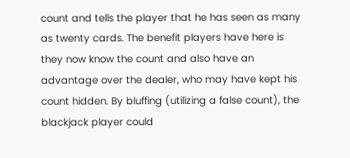count and tells the player that he has seen as many as twenty cards. The benefit players have here is they now know the count and also have an advantage over the dealer, who may have kept his count hidden. By bluffing (utilizing a false count), the blackjack player could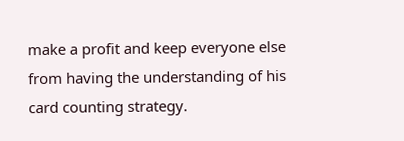make a profit and keep everyone else from having the understanding of his card counting strategy.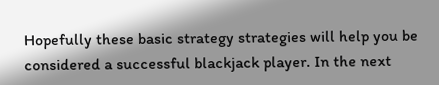Hopefully these basic strategy strategies will help you be considered a successful blackjack player. In the next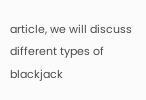article, we will discuss different types of blackjack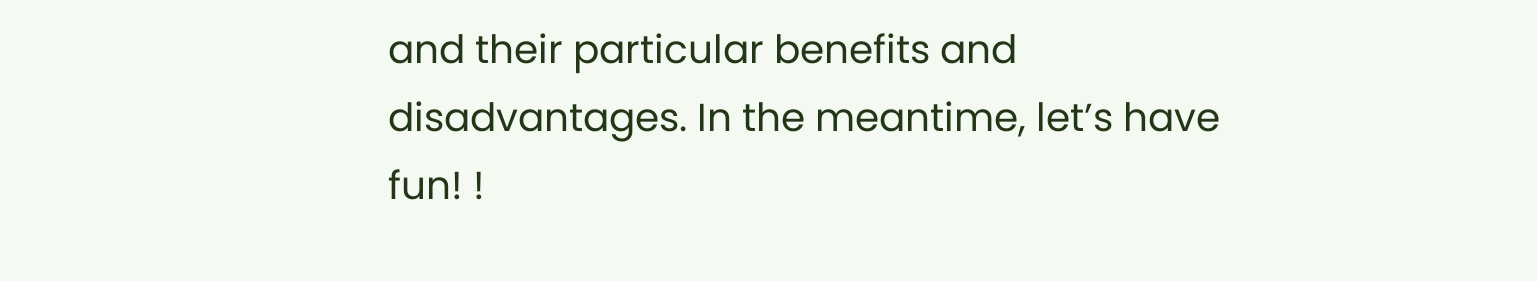and their particular benefits and disadvantages. In the meantime, let’s have fun! !